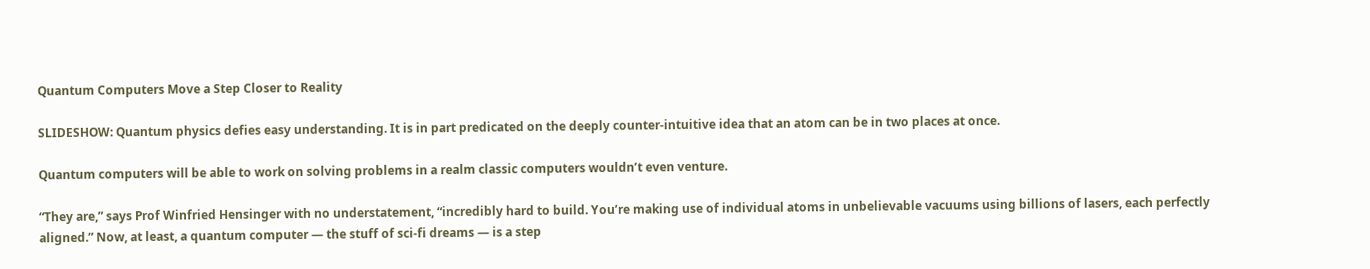Quantum Computers Move a Step Closer to Reality

SLIDESHOW: Quantum physics defies easy understanding. It is in part predicated on the deeply counter-intuitive idea that an atom can be in two places at once.

Quantum computers will be able to work on solving problems in a realm classic computers wouldn’t even venture.

“They are,” says Prof Winfried Hensinger with no understatement, “incredibly hard to build. You’re making use of individual atoms in unbelievable vacuums using billions of lasers, each perfectly aligned.” Now, at least, a quantum computer — the stuff of sci-fi dreams — is a step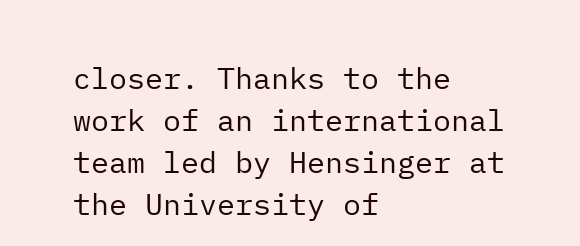closer. Thanks to the work of an international team led by Hensinger at the University of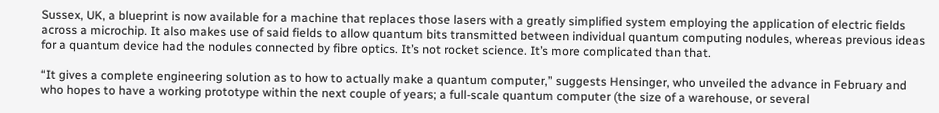Sussex, UK, a blueprint is now available for a machine that replaces those lasers with a greatly simplified system employing the application of electric fields across a microchip. It also makes use of said fields to allow quantum bits transmitted between individual quantum computing nodules, whereas previous ideas for a quantum device had the nodules connected by fibre optics. It’s not rocket science. It’s more complicated than that.

“It gives a complete engineering solution as to how to actually make a quantum computer,” suggests Hensinger, who unveiled the advance in February and who hopes to have a working prototype within the next couple of years; a full-scale quantum computer (the size of a warehouse, or several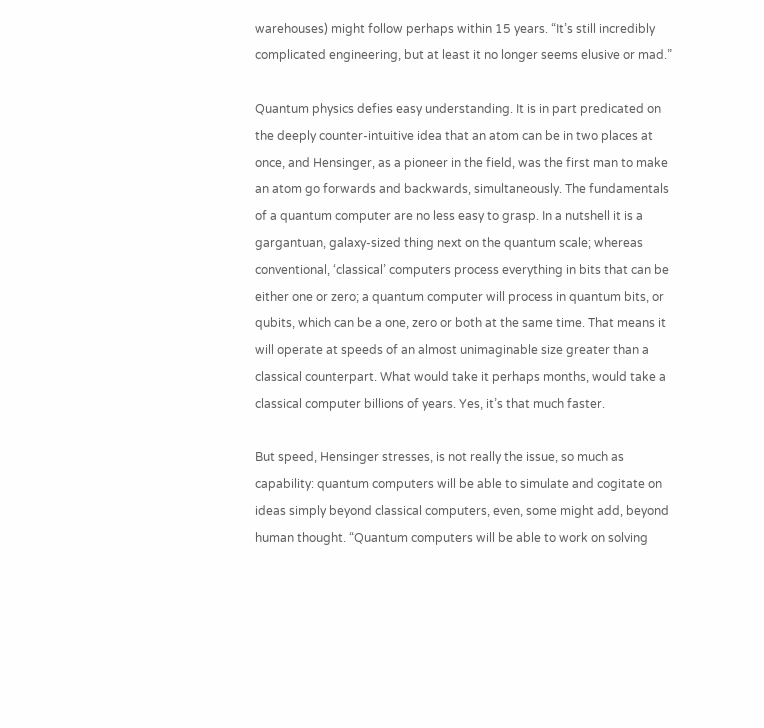warehouses) might follow perhaps within 15 years. “It’s still incredibly complicated engineering, but at least it no longer seems elusive or mad.”

Quantum physics defies easy understanding. It is in part predicated on the deeply counter-intuitive idea that an atom can be in two places at once, and Hensinger, as a pioneer in the field, was the first man to make an atom go forwards and backwards, simultaneously. The fundamentals of a quantum computer are no less easy to grasp. In a nutshell it is a gargantuan, galaxy-sized thing next on the quantum scale; whereas conventional, ‘classical’ computers process everything in bits that can be either one or zero; a quantum computer will process in quantum bits, or qubits, which can be a one, zero or both at the same time. That means it will operate at speeds of an almost unimaginable size greater than a classical counterpart. What would take it perhaps months, would take a classical computer billions of years. Yes, it’s that much faster.

But speed, Hensinger stresses, is not really the issue, so much as capability: quantum computers will be able to simulate and cogitate on ideas simply beyond classical computers, even, some might add, beyond human thought. “Quantum computers will be able to work on solving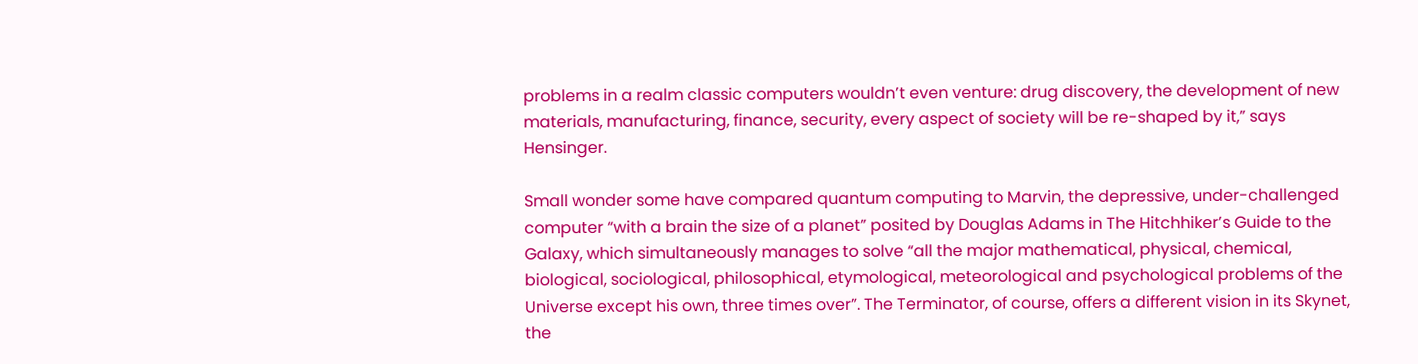problems in a realm classic computers wouldn’t even venture: drug discovery, the development of new materials, manufacturing, finance, security, every aspect of society will be re-shaped by it,” says Hensinger.

Small wonder some have compared quantum computing to Marvin, the depressive, under-challenged computer “with a brain the size of a planet” posited by Douglas Adams in The Hitchhiker’s Guide to the Galaxy, which simultaneously manages to solve “all the major mathematical, physical, chemical, biological, sociological, philosophical, etymological, meteorological and psychological problems of the Universe except his own, three times over”. The Terminator, of course, offers a different vision in its Skynet, the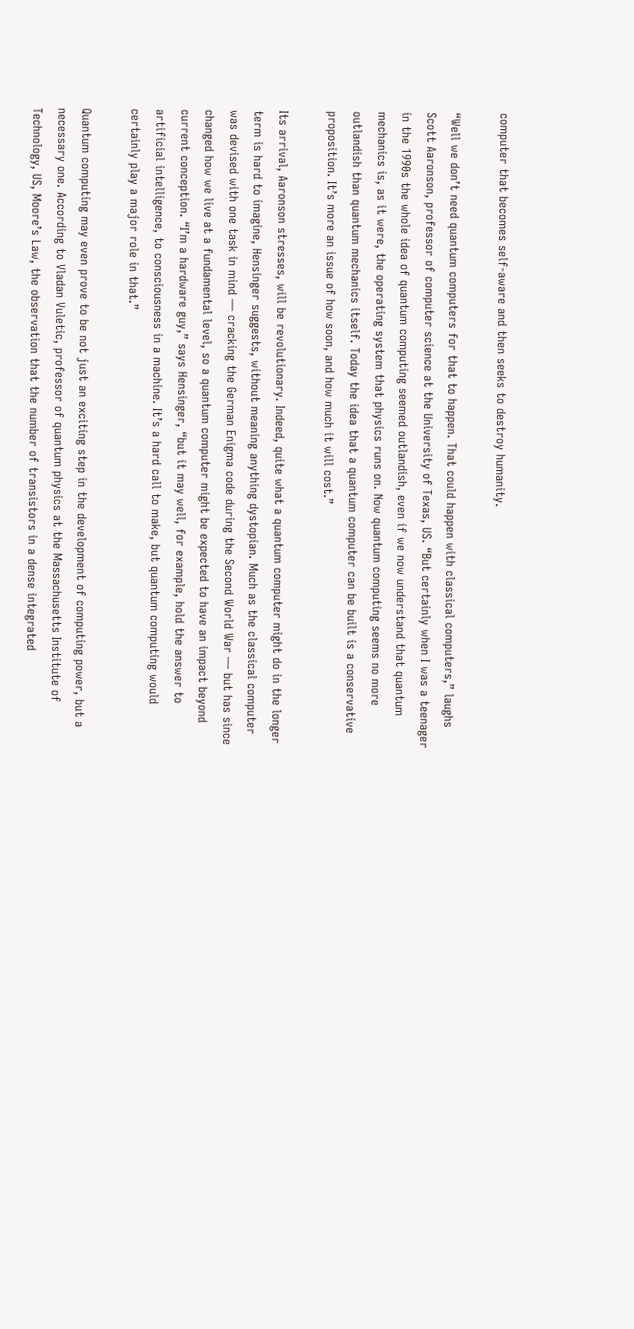computer that becomes self-aware and then seeks to destroy humanity.

“Well we don’t need quantum computers for that to happen. That could happen with classical computers,” laughs Scott Aaronson, professor of computer science at the University of Texas, US. “But certainly when I was a teenager in the 1990s the whole idea of quantum computing seemed outlandish, even if we now understand that quantum mechanics is, as it were, the operating system that physics runs on. Now quantum computing seems no more outlandish than quantum mechanics itself. Today the idea that a quantum computer can be built is a conservative proposition. It’s more an issue of how soon, and how much it will cost.”

Its arrival, Aaronson stresses, will be revolutionary. Indeed, quite what a quantum computer might do in the longer term is hard to imagine, Hensinger suggests, without meaning anything dystopian. Much as the classical computer was devised with one task in mind — cracking the German Enigma code during the Second World War — but has since changed how we live at a fundamental level, so a quantum computer might be expected to have an impact beyond current conception. “I’m a hardware guy,” says Hensinger, “but it may well, for example, hold the answer to artificial intelligence, to consciousness in a machine. It’s a hard call to make, but quantum computing would certainly play a major role in that.”

Quantum computing may even prove to be not just an exciting step in the development of computing power, but a necessary one. According to Vladan Vuletic, professor of quantum physics at the Massachusetts Institute of Technology, US, Moore’s Law, the observation that the number of transistors in a dense integrated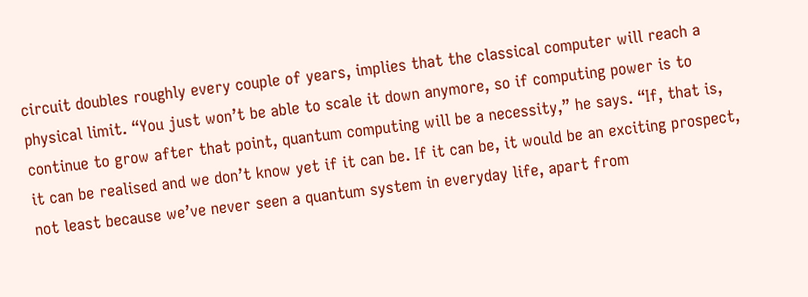circuit doubles roughly every couple of years, implies that the classical computer will reach a physical limit. “You just won’t be able to scale it down anymore, so if computing power is to continue to grow after that point, quantum computing will be a necessity,” he says. “If, that is, it can be realised and we don’t know yet if it can be. If it can be, it would be an exciting prospect, not least because we’ve never seen a quantum system in everyday life, apart from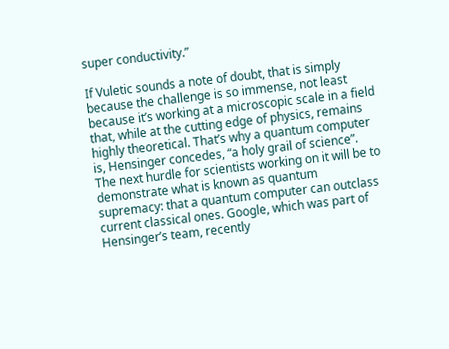super conductivity.”

If Vuletic sounds a note of doubt, that is simply because the challenge is so immense, not least because it’s working at a microscopic scale in a field that, while at the cutting edge of physics, remains highly theoretical. That’s why a quantum computer is, Hensinger concedes, “a holy grail of science”. The next hurdle for scientists working on it will be to demonstrate what is known as quantum supremacy: that a quantum computer can outclass current classical ones. Google, which was part of Hensinger’s team, recently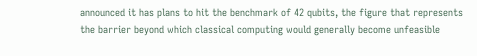announced it has plans to hit the benchmark of 42 qubits, the figure that represents the barrier beyond which classical computing would generally become unfeasible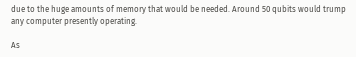due to the huge amounts of memory that would be needed. Around 50 qubits would trump any computer presently operating.

As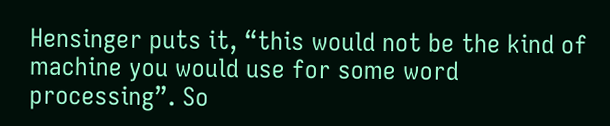Hensinger puts it, “this would not be the kind of machine you would use for some word processing”. So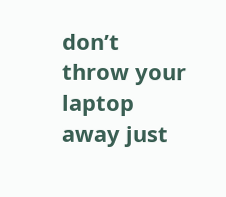don’t throw your laptop away just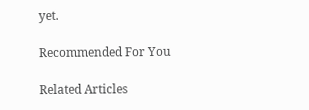yet.

Recommended For You

Related Articles